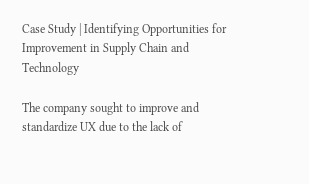Case Study | Identifying Opportunities for Improvement in Supply Chain and Technology

The company sought to improve and standardize UX due to the lack of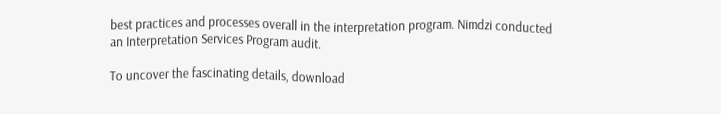best practices and processes overall in the interpretation program. Nimdzi conducted an Interpretation Services Program audit.

To uncover the fascinating details, download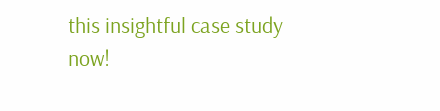this insightful case study now!